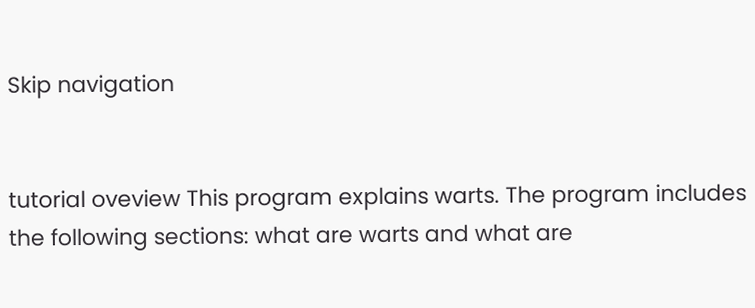Skip navigation


tutorial oveview This program explains warts. The program includes the following sections: what are warts and what are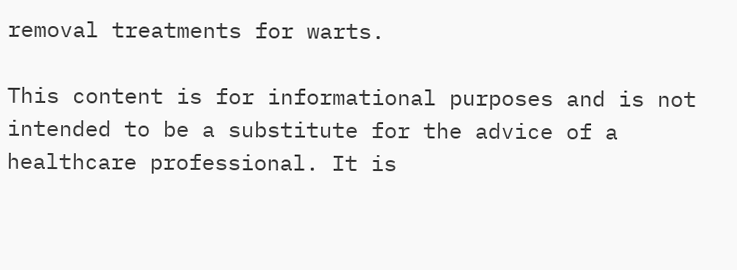removal treatments for warts.

This content is for informational purposes and is not intended to be a substitute for the advice of a healthcare professional. It is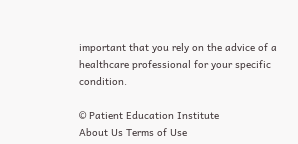important that you rely on the advice of a healthcare professional for your specific condition.

© Patient Education Institute
About Us Terms of Use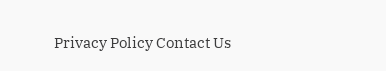Privacy Policy Contact Us